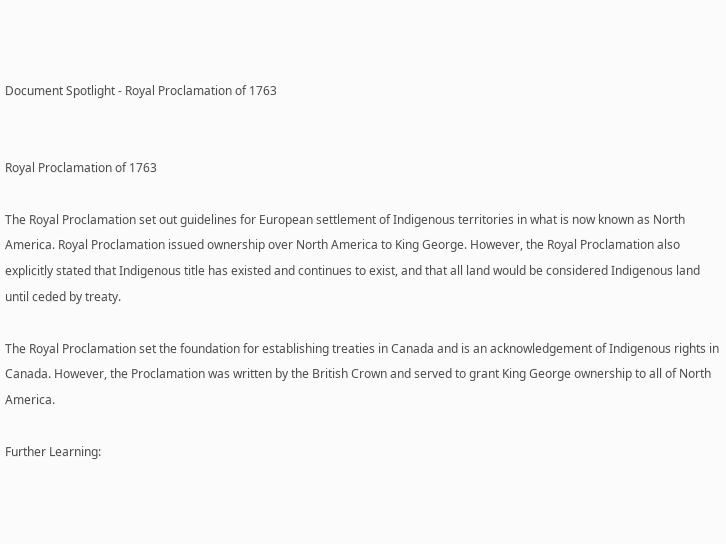Document Spotlight - Royal Proclamation of 1763


Royal Proclamation of 1763

The Royal Proclamation set out guidelines for European settlement of Indigenous territories in what is now known as North America. Royal Proclamation issued ownership over North America to King George. However, the Royal Proclamation also explicitly stated that Indigenous title has existed and continues to exist, and that all land would be considered Indigenous land until ceded by treaty.

The Royal Proclamation set the foundation for establishing treaties in Canada and is an acknowledgement of Indigenous rights in Canada. However, the Proclamation was written by the British Crown and served to grant King George ownership to all of North America.

Further Learning: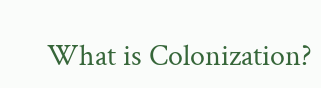What is Colonization?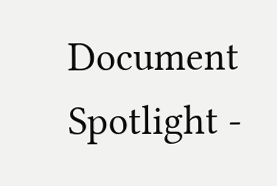Document Spotlight -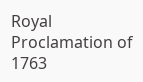Royal Proclamation of 1763